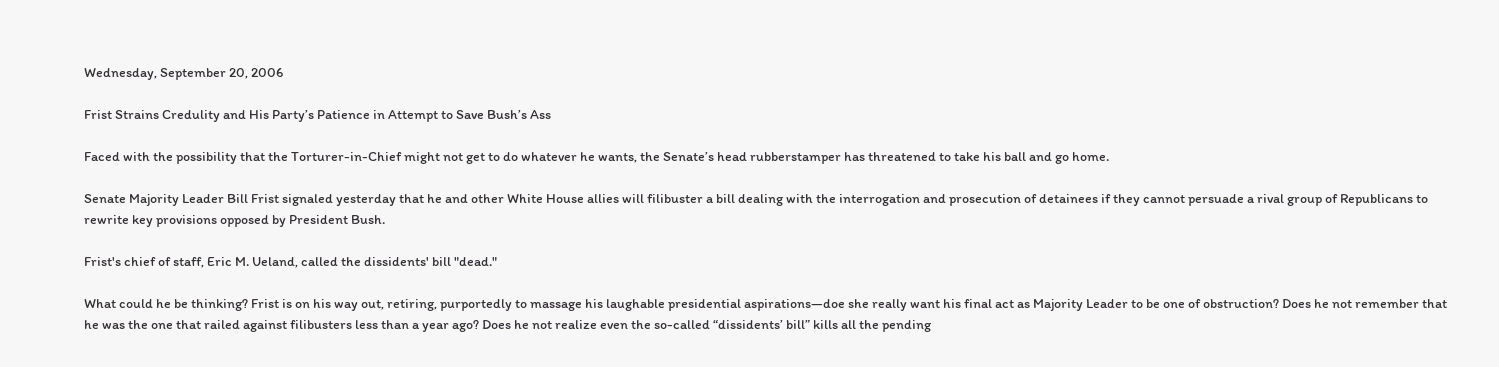Wednesday, September 20, 2006

Frist Strains Credulity and His Party’s Patience in Attempt to Save Bush’s Ass

Faced with the possibility that the Torturer-in-Chief might not get to do whatever he wants, the Senate’s head rubberstamper has threatened to take his ball and go home.

Senate Majority Leader Bill Frist signaled yesterday that he and other White House allies will filibuster a bill dealing with the interrogation and prosecution of detainees if they cannot persuade a rival group of Republicans to rewrite key provisions opposed by President Bush.

Frist's chief of staff, Eric M. Ueland, called the dissidents' bill "dead."

What could he be thinking? Frist is on his way out, retiring, purportedly to massage his laughable presidential aspirations—doe she really want his final act as Majority Leader to be one of obstruction? Does he not remember that he was the one that railed against filibusters less than a year ago? Does he not realize even the so-called “dissidents’ bill” kills all the pending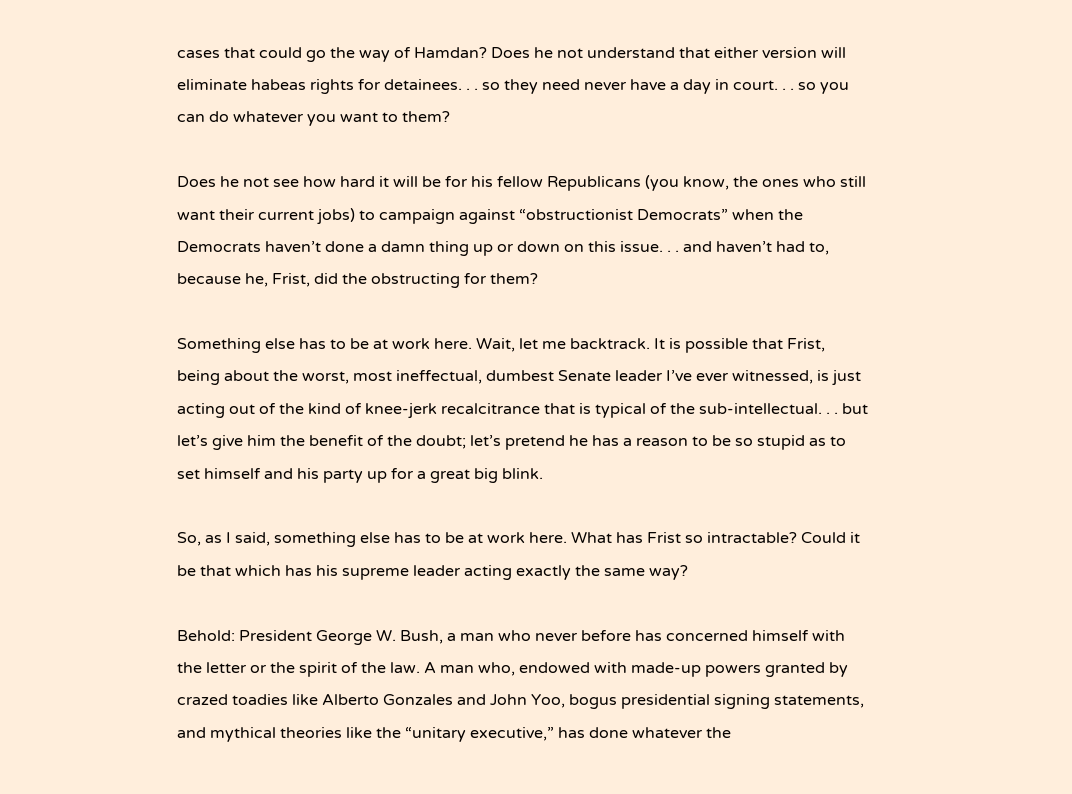cases that could go the way of Hamdan? Does he not understand that either version will eliminate habeas rights for detainees. . . so they need never have a day in court. . . so you can do whatever you want to them?

Does he not see how hard it will be for his fellow Republicans (you know, the ones who still want their current jobs) to campaign against “obstructionist Democrats” when the Democrats haven’t done a damn thing up or down on this issue. . . and haven’t had to, because he, Frist, did the obstructing for them?

Something else has to be at work here. Wait, let me backtrack. It is possible that Frist, being about the worst, most ineffectual, dumbest Senate leader I’ve ever witnessed, is just acting out of the kind of knee-jerk recalcitrance that is typical of the sub-intellectual. . . but let’s give him the benefit of the doubt; let’s pretend he has a reason to be so stupid as to set himself and his party up for a great big blink.

So, as I said, something else has to be at work here. What has Frist so intractable? Could it be that which has his supreme leader acting exactly the same way?

Behold: President George W. Bush, a man who never before has concerned himself with the letter or the spirit of the law. A man who, endowed with made-up powers granted by crazed toadies like Alberto Gonzales and John Yoo, bogus presidential signing statements, and mythical theories like the “unitary executive,” has done whatever the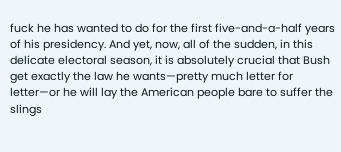fuck he has wanted to do for the first five-and-a-half years of his presidency. And yet, now, all of the sudden, in this delicate electoral season, it is absolutely crucial that Bush get exactly the law he wants—pretty much letter for letter—or he will lay the American people bare to suffer the slings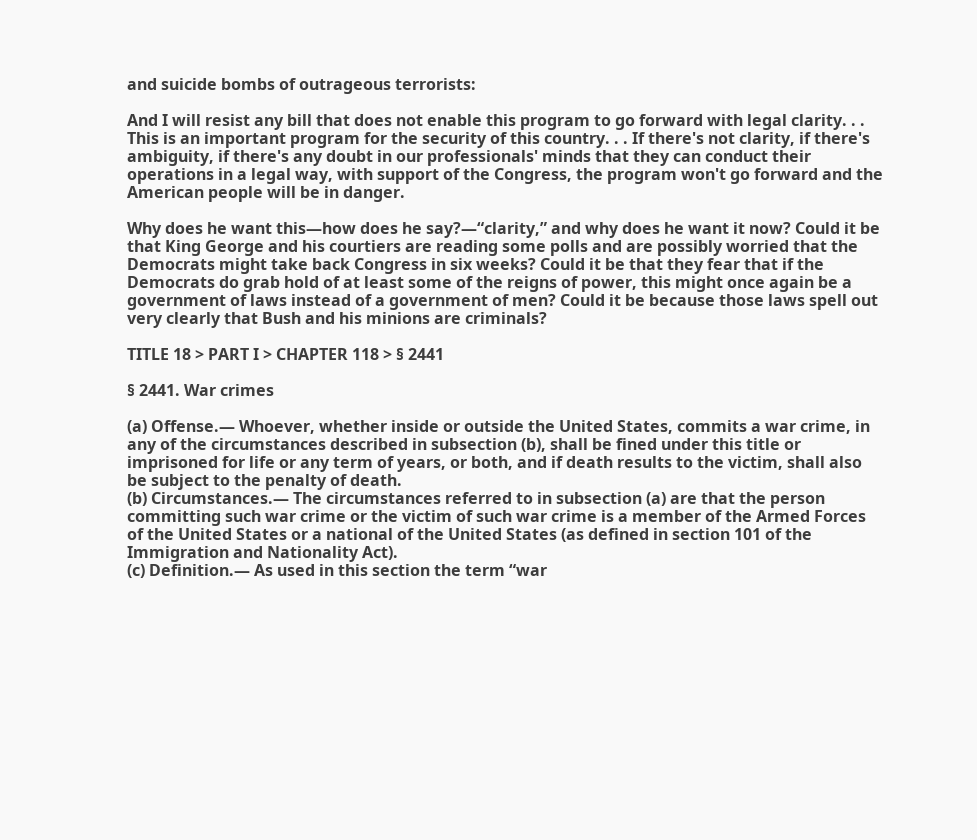and suicide bombs of outrageous terrorists:

And I will resist any bill that does not enable this program to go forward with legal clarity. . . This is an important program for the security of this country. . . If there's not clarity, if there's ambiguity, if there's any doubt in our professionals' minds that they can conduct their operations in a legal way, with support of the Congress, the program won't go forward and the American people will be in danger.

Why does he want this—how does he say?—“clarity,” and why does he want it now? Could it be that King George and his courtiers are reading some polls and are possibly worried that the Democrats might take back Congress in six weeks? Could it be that they fear that if the Democrats do grab hold of at least some of the reigns of power, this might once again be a government of laws instead of a government of men? Could it be because those laws spell out very clearly that Bush and his minions are criminals?

TITLE 18 > PART I > CHAPTER 118 > § 2441

§ 2441. War crimes

(a) Offense.— Whoever, whether inside or outside the United States, commits a war crime, in any of the circumstances described in subsection (b), shall be fined under this title or imprisoned for life or any term of years, or both, and if death results to the victim, shall also be subject to the penalty of death.
(b) Circumstances.— The circumstances referred to in subsection (a) are that the person committing such war crime or the victim of such war crime is a member of the Armed Forces of the United States or a national of the United States (as defined in section 101 of the Immigration and Nationality Act).
(c) Definition.— As used in this section the term “war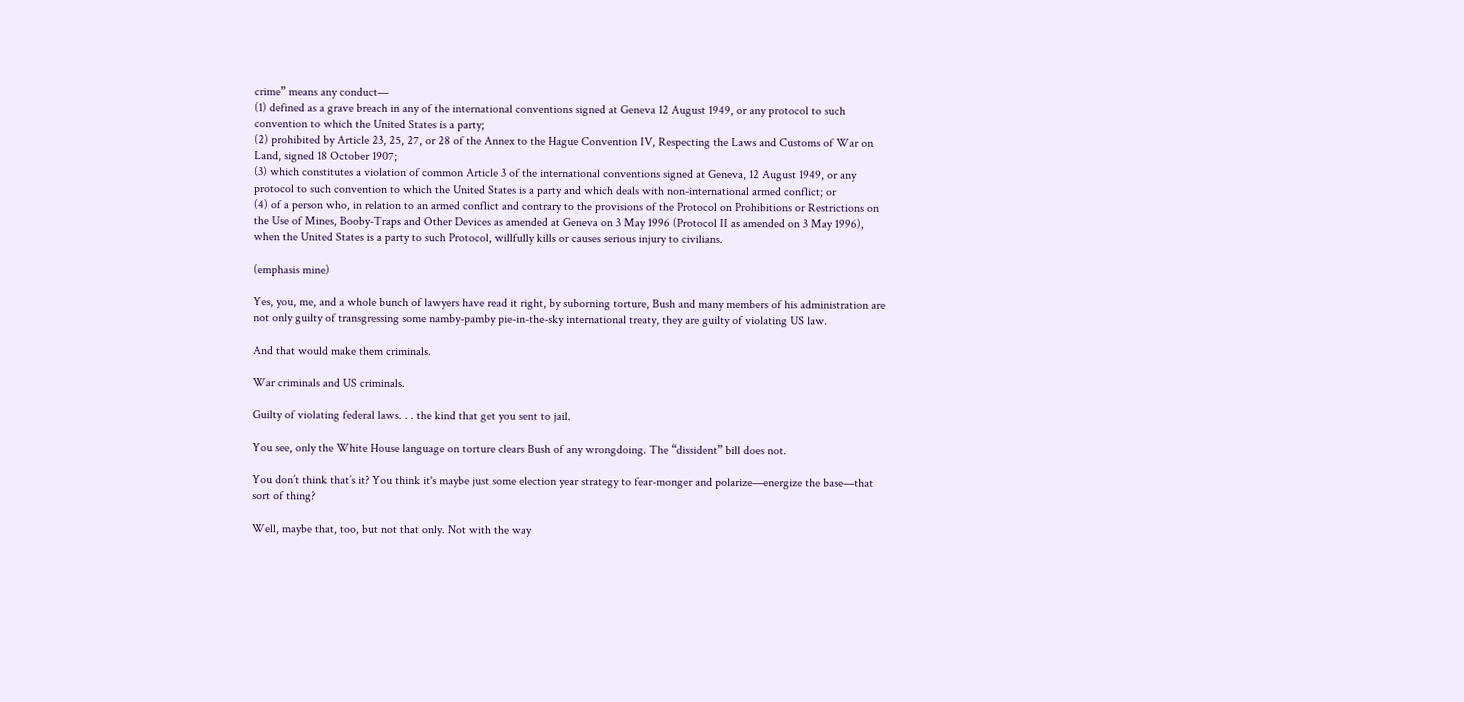crime” means any conduct—
(1) defined as a grave breach in any of the international conventions signed at Geneva 12 August 1949, or any protocol to such convention to which the United States is a party;
(2) prohibited by Article 23, 25, 27, or 28 of the Annex to the Hague Convention IV, Respecting the Laws and Customs of War on Land, signed 18 October 1907;
(3) which constitutes a violation of common Article 3 of the international conventions signed at Geneva, 12 August 1949, or any protocol to such convention to which the United States is a party and which deals with non-international armed conflict; or
(4) of a person who, in relation to an armed conflict and contrary to the provisions of the Protocol on Prohibitions or Restrictions on the Use of Mines, Booby-Traps and Other Devices as amended at Geneva on 3 May 1996 (Protocol II as amended on 3 May 1996), when the United States is a party to such Protocol, willfully kills or causes serious injury to civilians.

(emphasis mine)

Yes, you, me, and a whole bunch of lawyers have read it right, by suborning torture, Bush and many members of his administration are not only guilty of transgressing some namby-pamby pie-in-the-sky international treaty, they are guilty of violating US law.

And that would make them criminals.

War criminals and US criminals.

Guilty of violating federal laws. . . the kind that get you sent to jail.

You see, only the White House language on torture clears Bush of any wrongdoing. The “dissident” bill does not.

You don’t think that’s it? You think it's maybe just some election year strategy to fear-monger and polarize—energize the base—that sort of thing?

Well, maybe that, too, but not that only. Not with the way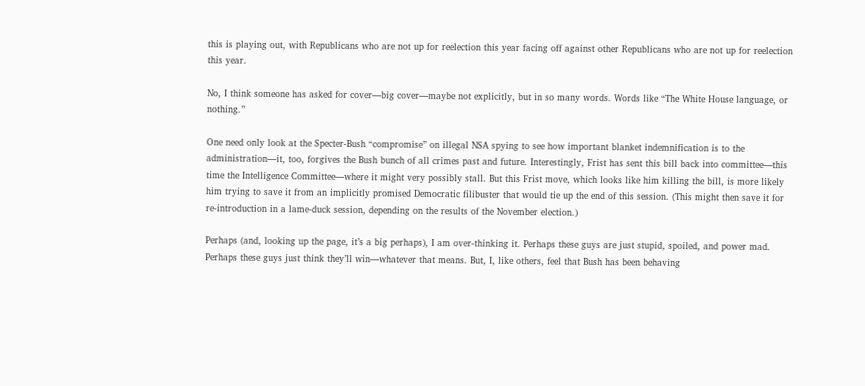this is playing out, with Republicans who are not up for reelection this year facing off against other Republicans who are not up for reelection this year.

No, I think someone has asked for cover—big cover—maybe not explicitly, but in so many words. Words like “The White House language, or nothing.”

One need only look at the Specter-Bush “compromise” on illegal NSA spying to see how important blanket indemnification is to the administration—it, too, forgives the Bush bunch of all crimes past and future. Interestingly, Frist has sent this bill back into committee—this time the Intelligence Committee—where it might very possibly stall. But this Frist move, which looks like him killing the bill, is more likely him trying to save it from an implicitly promised Democratic filibuster that would tie up the end of this session. (This might then save it for re-introduction in a lame-duck session, depending on the results of the November election.)

Perhaps (and, looking up the page, it’s a big perhaps), I am over-thinking it. Perhaps these guys are just stupid, spoiled, and power mad. Perhaps these guys just think they’ll win—whatever that means. But, I, like others, feel that Bush has been behaving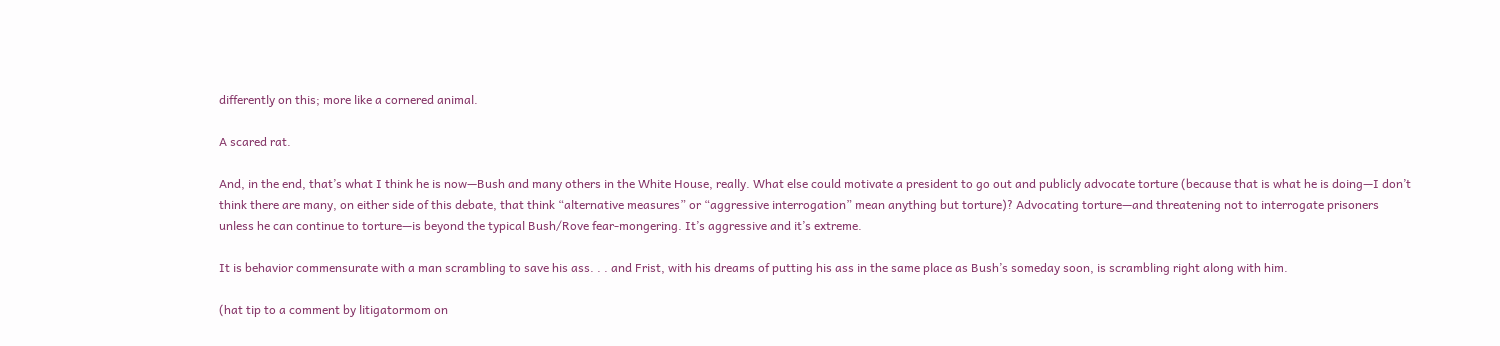differently on this; more like a cornered animal.

A scared rat.

And, in the end, that’s what I think he is now—Bush and many others in the White House, really. What else could motivate a president to go out and publicly advocate torture (because that is what he is doing—I don’t think there are many, on either side of this debate, that think “alternative measures” or “aggressive interrogation” mean anything but torture)? Advocating torture—and threatening not to interrogate prisoners unless he can continue to torture—is beyond the typical Bush/Rove fear-mongering. It’s aggressive and it’s extreme.

It is behavior commensurate with a man scrambling to save his ass. . . and Frist, with his dreams of putting his ass in the same place as Bush’s someday soon, is scrambling right along with him.

(hat tip to a comment by litigatormom on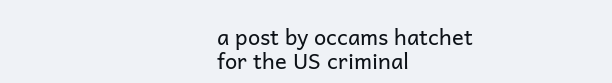a post by occams hatchet for the US criminal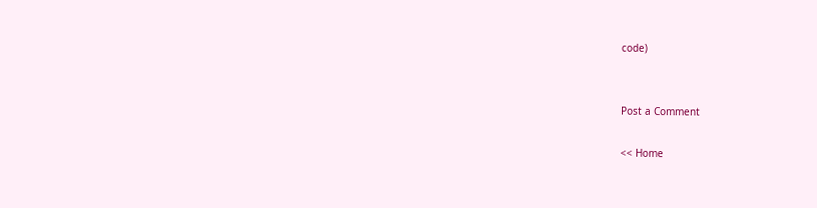code)


Post a Comment

<< Home